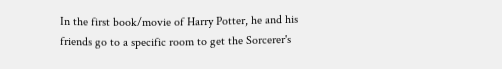In the first book/movie of Harry Potter, he and his friends go to a specific room to get the Sorcerer's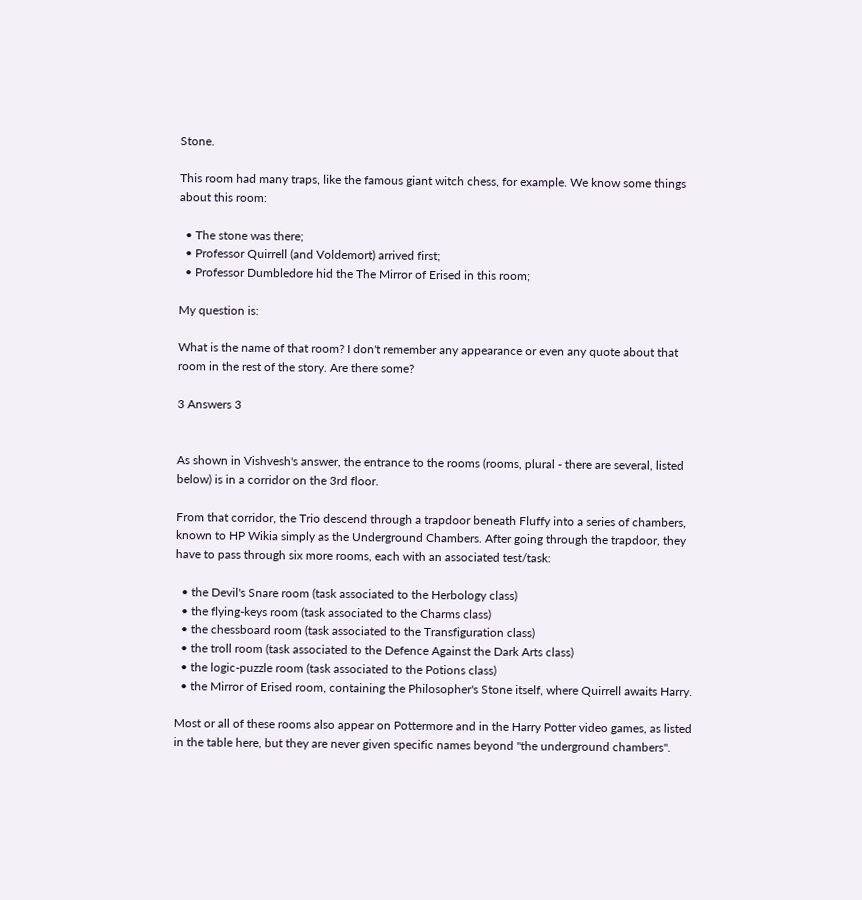Stone.

This room had many traps, like the famous giant witch chess, for example. We know some things about this room:

  • The stone was there;
  • Professor Quirrell (and Voldemort) arrived first;
  • Professor Dumbledore hid the The Mirror of Erised in this room;

My question is:

What is the name of that room? I don't remember any appearance or even any quote about that room in the rest of the story. Are there some?

3 Answers 3


As shown in Vishvesh's answer, the entrance to the rooms (rooms, plural - there are several, listed below) is in a corridor on the 3rd floor.

From that corridor, the Trio descend through a trapdoor beneath Fluffy into a series of chambers, known to HP Wikia simply as the Underground Chambers. After going through the trapdoor, they have to pass through six more rooms, each with an associated test/task:

  • the Devil's Snare room (task associated to the Herbology class)
  • the flying-keys room (task associated to the Charms class)
  • the chessboard room (task associated to the Transfiguration class)
  • the troll room (task associated to the Defence Against the Dark Arts class)
  • the logic-puzzle room (task associated to the Potions class)
  • the Mirror of Erised room, containing the Philosopher's Stone itself, where Quirrell awaits Harry.

Most or all of these rooms also appear on Pottermore and in the Harry Potter video games, as listed in the table here, but they are never given specific names beyond "the underground chambers".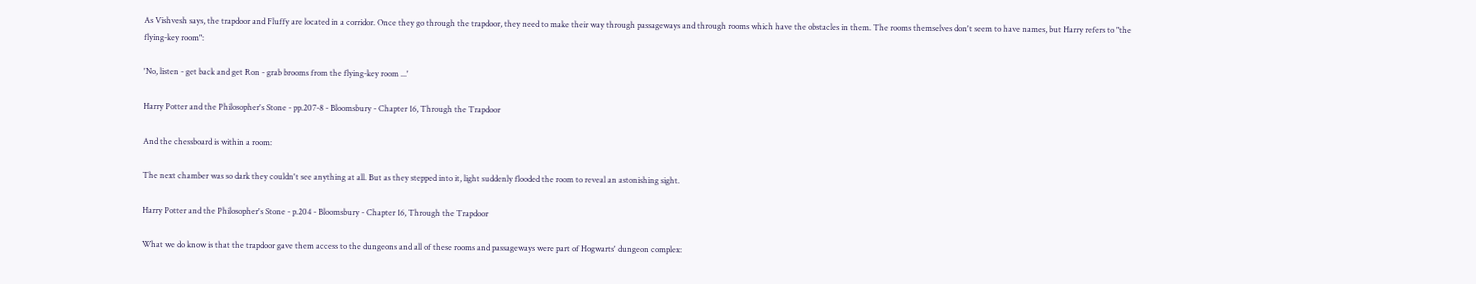As Vishvesh says, the trapdoor and Fluffy are located in a corridor. Once they go through the trapdoor, they need to make their way through passageways and through rooms which have the obstacles in them. The rooms themselves don't seem to have names, but Harry refers to "the flying-key room":

'No, listen - get back and get Ron - grab brooms from the flying-key room ...'

Harry Potter and the Philosopher's Stone - pp.207-8 - Bloomsbury - Chapter 16, Through the Trapdoor

And the chessboard is within a room:

The next chamber was so dark they couldn't see anything at all. But as they stepped into it, light suddenly flooded the room to reveal an astonishing sight.

Harry Potter and the Philosopher's Stone - p.204 - Bloomsbury - Chapter 16, Through the Trapdoor

What we do know is that the trapdoor gave them access to the dungeons and all of these rooms and passageways were part of Hogwarts' dungeon complex: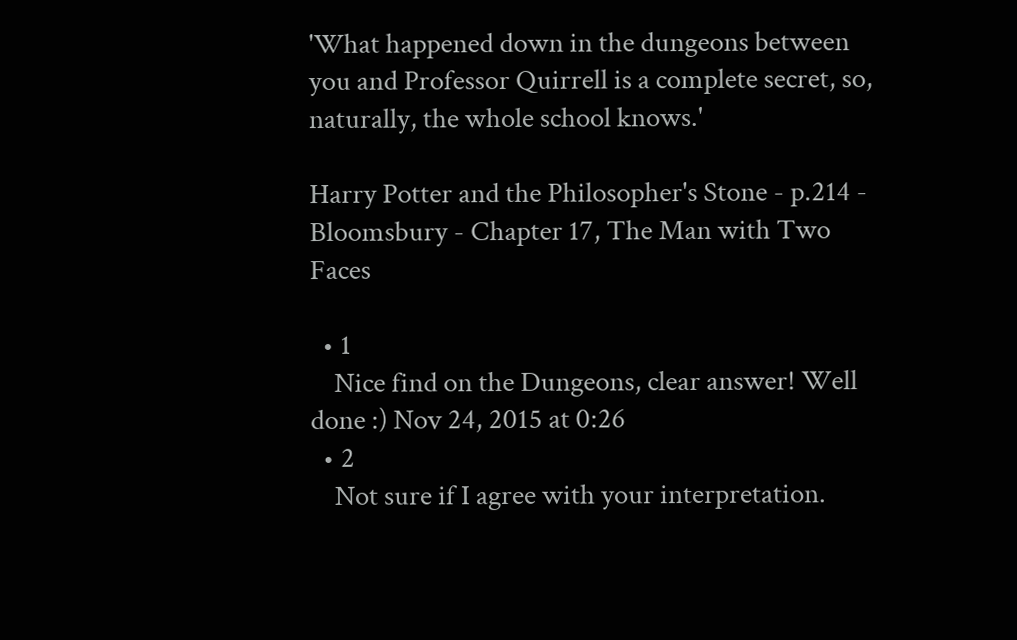'What happened down in the dungeons between you and Professor Quirrell is a complete secret, so, naturally, the whole school knows.'

Harry Potter and the Philosopher's Stone - p.214 - Bloomsbury - Chapter 17, The Man with Two Faces

  • 1
    Nice find on the Dungeons, clear answer! Well done :) Nov 24, 2015 at 0:26
  • 2
    Not sure if I agree with your interpretation.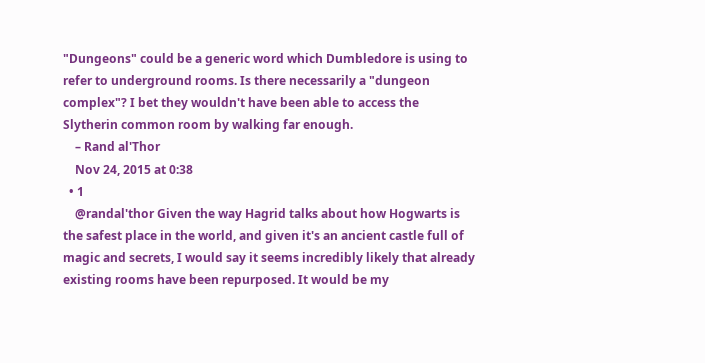"Dungeons" could be a generic word which Dumbledore is using to refer to underground rooms. Is there necessarily a "dungeon complex"? I bet they wouldn't have been able to access the Slytherin common room by walking far enough.
    – Rand al'Thor
    Nov 24, 2015 at 0:38
  • 1
    @randal'thor Given the way Hagrid talks about how Hogwarts is the safest place in the world, and given it's an ancient castle full of magic and secrets, I would say it seems incredibly likely that already existing rooms have been repurposed. It would be my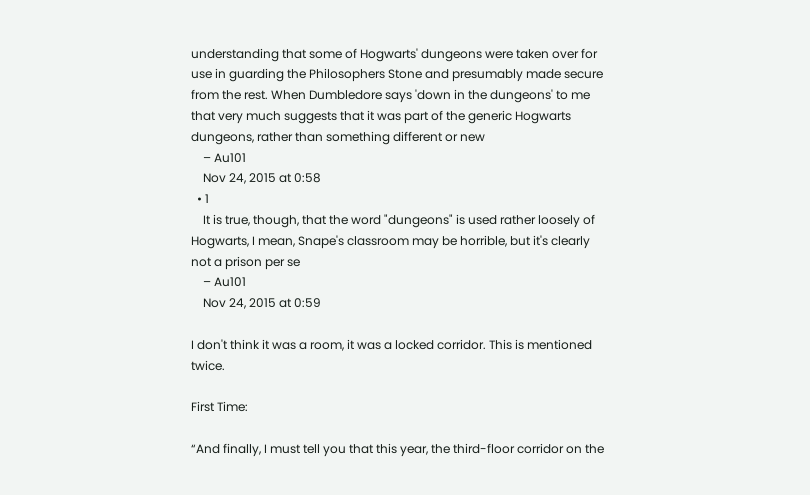understanding that some of Hogwarts' dungeons were taken over for use in guarding the Philosophers Stone and presumably made secure from the rest. When Dumbledore says 'down in the dungeons' to me that very much suggests that it was part of the generic Hogwarts dungeons, rather than something different or new
    – Au101
    Nov 24, 2015 at 0:58
  • 1
    It is true, though, that the word "dungeons" is used rather loosely of Hogwarts, I mean, Snape's classroom may be horrible, but it's clearly not a prison per se
    – Au101
    Nov 24, 2015 at 0:59

I don't think it was a room, it was a locked corridor. This is mentioned twice.

First Time:

“And finally, I must tell you that this year, the third-floor corridor on the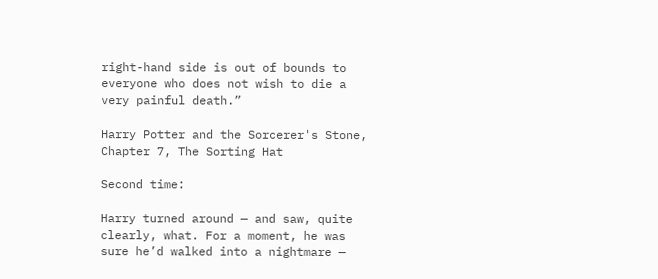right-hand side is out of bounds to everyone who does not wish to die a very painful death.”

Harry Potter and the Sorcerer's Stone, Chapter 7, The Sorting Hat

Second time:

Harry turned around — and saw, quite clearly, what. For a moment, he was sure he’d walked into a nightmare —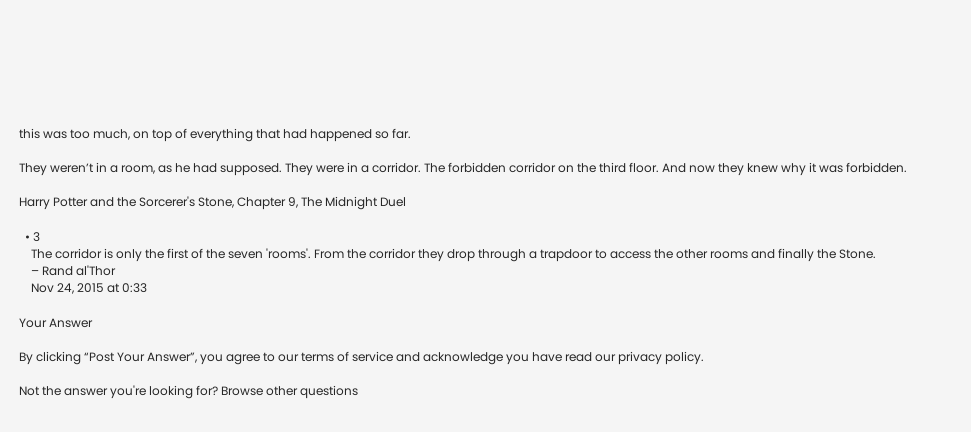this was too much, on top of everything that had happened so far.

They weren’t in a room, as he had supposed. They were in a corridor. The forbidden corridor on the third floor. And now they knew why it was forbidden.

Harry Potter and the Sorcerer's Stone, Chapter 9, The Midnight Duel

  • 3
    The corridor is only the first of the seven 'rooms'. From the corridor they drop through a trapdoor to access the other rooms and finally the Stone.
    – Rand al'Thor
    Nov 24, 2015 at 0:33

Your Answer

By clicking “Post Your Answer”, you agree to our terms of service and acknowledge you have read our privacy policy.

Not the answer you're looking for? Browse other questions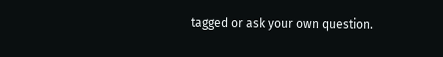tagged or ask your own question.